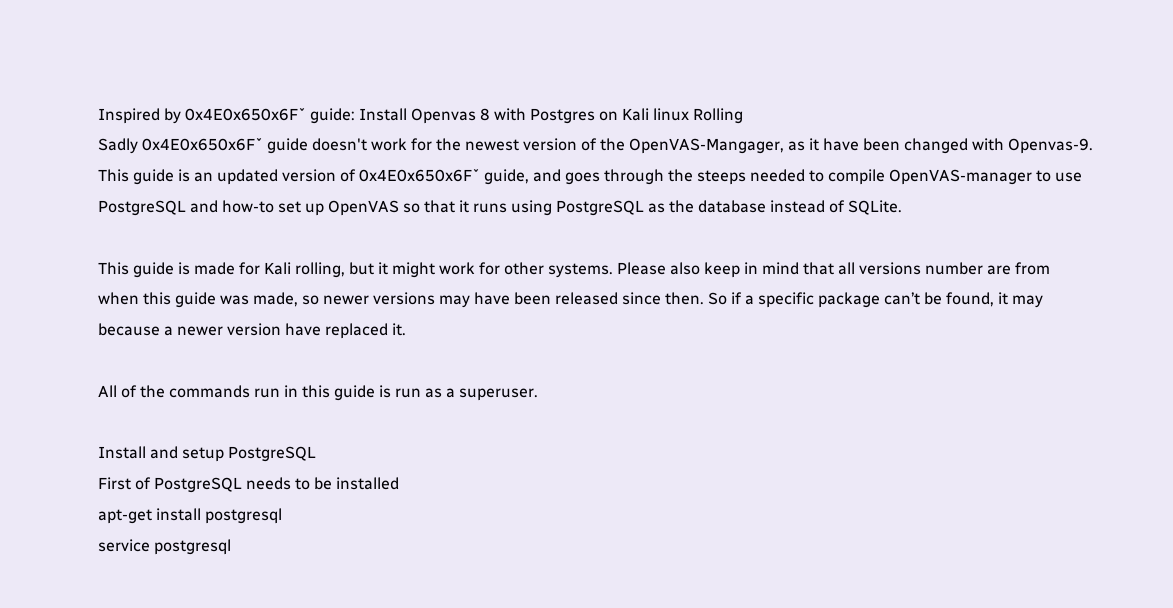Inspired by 0x4E0x650x6Fˇ guide: Install Openvas 8 with Postgres on Kali linux Rolling
Sadly 0x4E0x650x6Fˇ guide doesn't work for the newest version of the OpenVAS-Mangager, as it have been changed with Openvas-9.
This guide is an updated version of 0x4E0x650x6Fˇ guide, and goes through the steeps needed to compile OpenVAS-manager to use PostgreSQL and how-to set up OpenVAS so that it runs using PostgreSQL as the database instead of SQLite.

This guide is made for Kali rolling, but it might work for other systems. Please also keep in mind that all versions number are from when this guide was made, so newer versions may have been released since then. So if a specific package can’t be found, it may because a newer version have replaced it.

All of the commands run in this guide is run as a superuser.

Install and setup PostgreSQL
First of PostgreSQL needs to be installed
apt-get install postgresql
service postgresql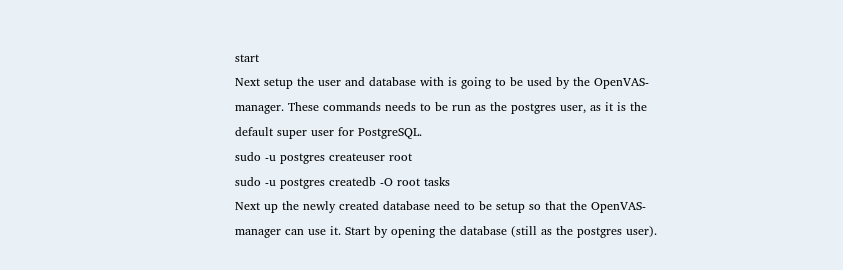start
Next setup the user and database with is going to be used by the OpenVAS-manager. These commands needs to be run as the postgres user, as it is the default super user for PostgreSQL.
sudo -u postgres createuser root
sudo -u postgres createdb -O root tasks
Next up the newly created database need to be setup so that the OpenVAS-manager can use it. Start by opening the database (still as the postgres user).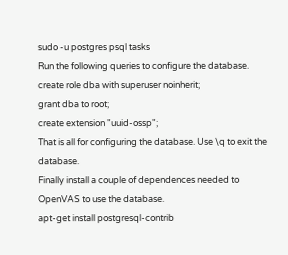sudo -u postgres psql tasks
Run the following queries to configure the database.
create role dba with superuser noinherit;
grant dba to root;
create extension "uuid-ossp";
That is all for configuring the database. Use \q to exit the database.
Finally install a couple of dependences needed to OpenVAS to use the database.
apt-get install postgresql-contrib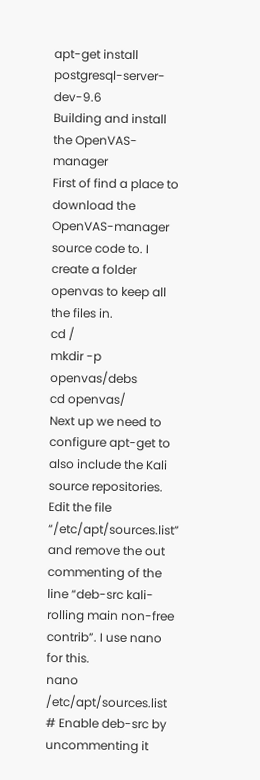apt-get install postgresql-server-dev-9.6
Building and install the OpenVAS-manager
First of find a place to download the OpenVAS-manager source code to. I create a folder openvas to keep all the files in.
cd /
mkdir -p openvas/debs
cd openvas/
Next up we need to configure apt-get to also include the Kali source repositories. Edit the file “/etc/apt/sources.list” and remove the out commenting of the line “deb-src kali-rolling main non-free contrib”. I use nano for this.
nano /etc/apt/sources.list
# Enable deb-src by uncommenting it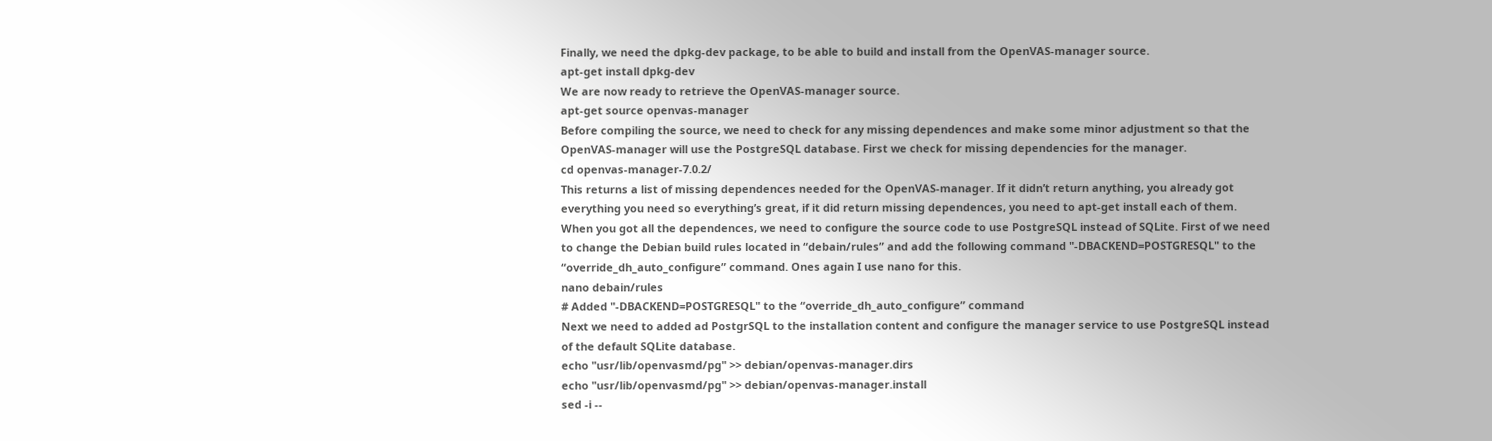Finally, we need the dpkg-dev package, to be able to build and install from the OpenVAS-manager source.
apt-get install dpkg-dev
We are now ready to retrieve the OpenVAS-manager source.
apt-get source openvas-manager
Before compiling the source, we need to check for any missing dependences and make some minor adjustment so that the OpenVAS-manager will use the PostgreSQL database. First we check for missing dependencies for the manager.
cd openvas-manager-7.0.2/
This returns a list of missing dependences needed for the OpenVAS-manager. If it didn’t return anything, you already got everything you need so everything’s great, if it did return missing dependences, you need to apt-get install each of them.
When you got all the dependences, we need to configure the source code to use PostgreSQL instead of SQLite. First of we need to change the Debian build rules located in “debain/rules” and add the following command "-DBACKEND=POSTGRESQL" to the “override_dh_auto_configure” command. Ones again I use nano for this.
nano debain/rules
# Added "-DBACKEND=POSTGRESQL" to the “override_dh_auto_configure” command
Next we need to added ad PostgrSQL to the installation content and configure the manager service to use PostgreSQL instead of the default SQLite database.
echo "usr/lib/openvasmd/pg" >> debian/openvas-manager.dirs
echo "usr/lib/openvasmd/pg" >> debian/openvas-manager.install
sed -i --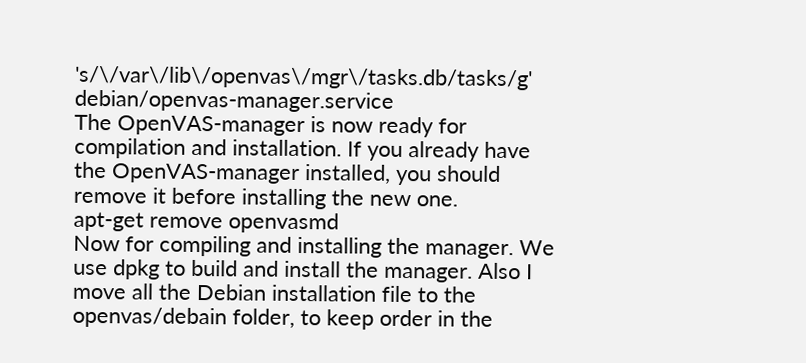's/\/var\/lib\/openvas\/mgr\/tasks.db/tasks/g' debian/openvas-manager.service
The OpenVAS-manager is now ready for compilation and installation. If you already have the OpenVAS-manager installed, you should remove it before installing the new one.
apt-get remove openvasmd
Now for compiling and installing the manager. We use dpkg to build and install the manager. Also I move all the Debian installation file to the openvas/debain folder, to keep order in the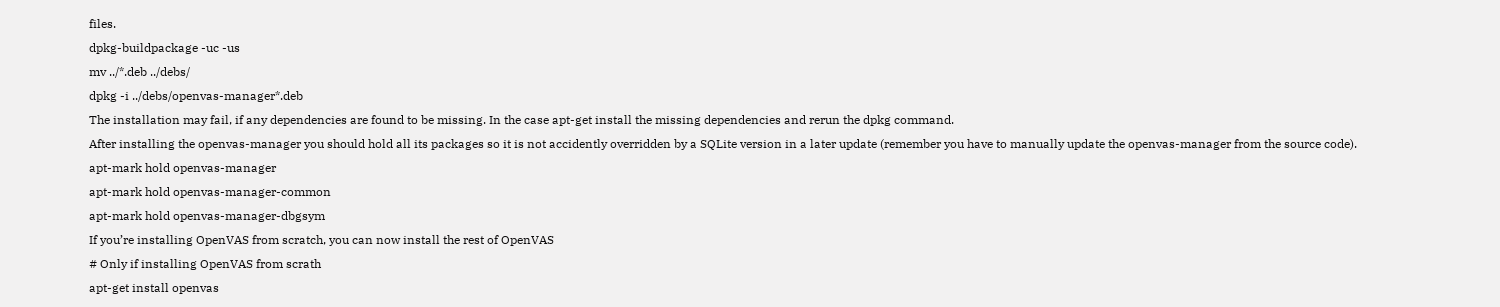files.
dpkg-buildpackage -uc -us
mv ../*.deb ../debs/
dpkg -i ../debs/openvas-manager*.deb
The installation may fail, if any dependencies are found to be missing. In the case apt-get install the missing dependencies and rerun the dpkg command.
After installing the openvas-manager you should hold all its packages so it is not accidently overridden by a SQLite version in a later update (remember you have to manually update the openvas-manager from the source code).
apt-mark hold openvas-manager
apt-mark hold openvas-manager-common
apt-mark hold openvas-manager-dbgsym
If you’re installing OpenVAS from scratch, you can now install the rest of OpenVAS
# Only if installing OpenVAS from scrath
apt-get install openvas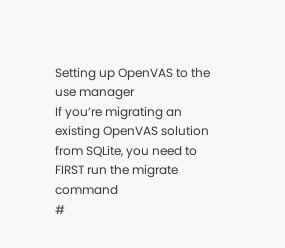Setting up OpenVAS to the use manager
If you’re migrating an existing OpenVAS solution from SQLite, you need to FIRST run the migrate command
#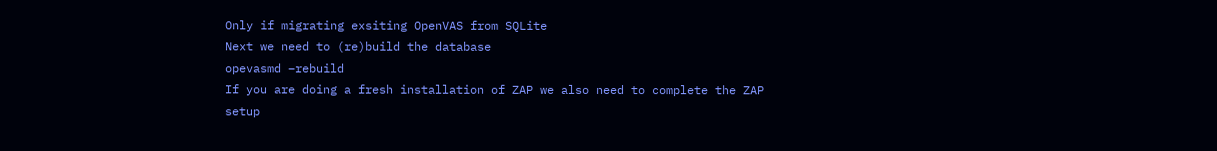Only if migrating exsiting OpenVAS from SQLite
Next we need to (re)build the database
opevasmd –rebuild
If you are doing a fresh installation of ZAP we also need to complete the ZAP setup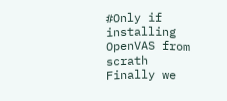#Only if installing OpenVAS from scrath
Finally we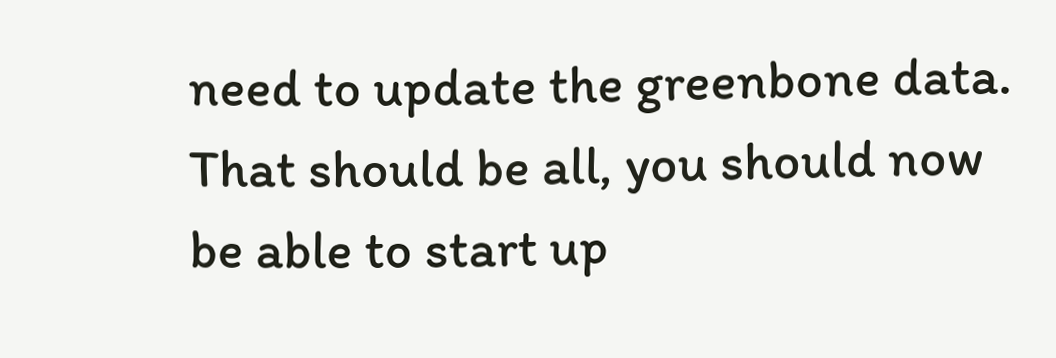need to update the greenbone data.
That should be all, you should now be able to start up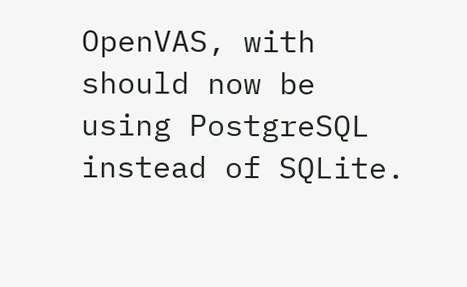OpenVAS, with should now be using PostgreSQL instead of SQLite.